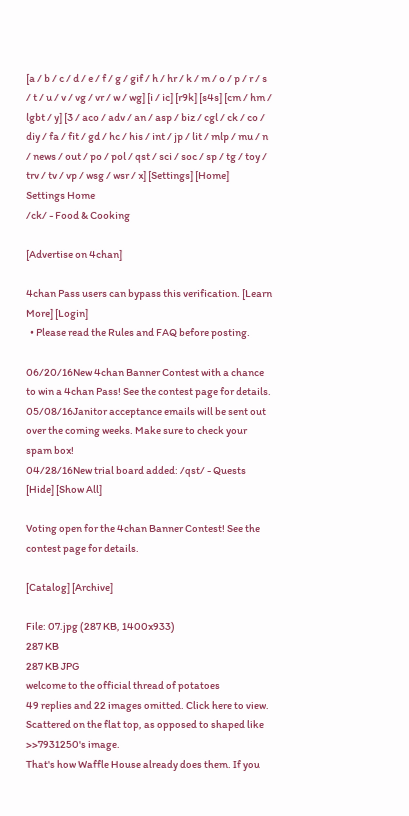[a / b / c / d / e / f / g / gif / h / hr / k / m / o / p / r / s / t / u / v / vg / vr / w / wg] [i / ic] [r9k] [s4s] [cm / hm / lgbt / y] [3 / aco / adv / an / asp / biz / cgl / ck / co / diy / fa / fit / gd / hc / his / int / jp / lit / mlp / mu / n / news / out / po / pol / qst / sci / soc / sp / tg / toy / trv / tv / vp / wsg / wsr / x] [Settings] [Home]
Settings Home
/ck/ - Food & Cooking

[Advertise on 4chan]

4chan Pass users can bypass this verification. [Learn More] [Login]
  • Please read the Rules and FAQ before posting.

06/20/16New 4chan Banner Contest with a chance to win a 4chan Pass! See the contest page for details.
05/08/16Janitor acceptance emails will be sent out over the coming weeks. Make sure to check your spam box!
04/28/16New trial board added: /qst/ - Quests
[Hide] [Show All]

Voting open for the 4chan Banner Contest! See the contest page for details.

[Catalog] [Archive]

File: 07.jpg (287 KB, 1400x933)
287 KB
287 KB JPG
welcome to the official thread of potatoes
49 replies and 22 images omitted. Click here to view.
Scattered on the flat top, as opposed to shaped like >>7931250's image.
That's how Waffle House already does them. If you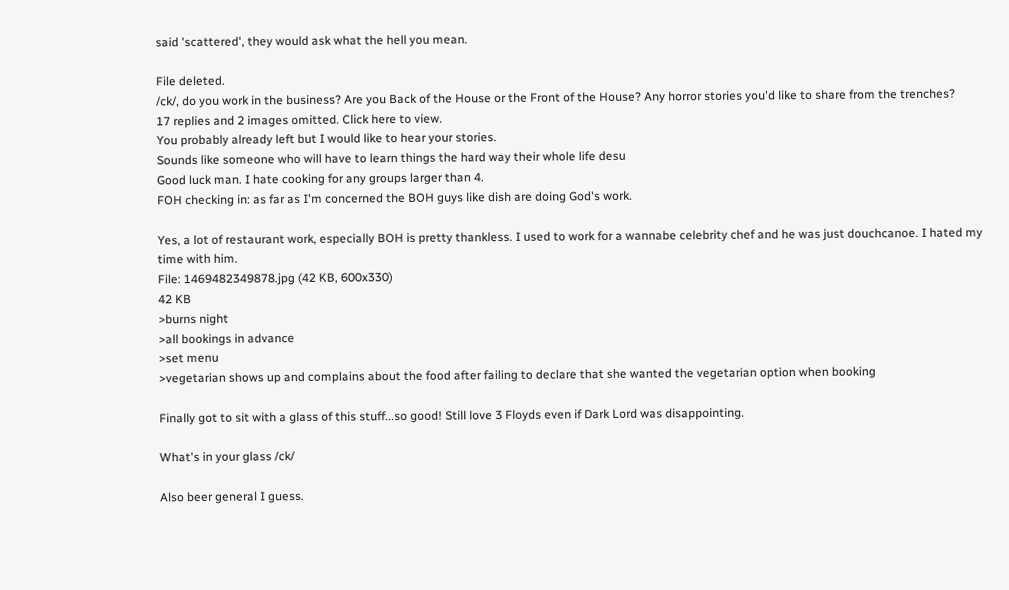said 'scattered', they would ask what the hell you mean.

File deleted.
/ck/, do you work in the business? Are you Back of the House or the Front of the House? Any horror stories you'd like to share from the trenches?
17 replies and 2 images omitted. Click here to view.
You probably already left but I would like to hear your stories.
Sounds like someone who will have to learn things the hard way their whole life desu
Good luck man. I hate cooking for any groups larger than 4.
FOH checking in: as far as I'm concerned the BOH guys like dish are doing God's work.

Yes, a lot of restaurant work, especially BOH is pretty thankless. I used to work for a wannabe celebrity chef and he was just douchcanoe. I hated my time with him.
File: 1469482349878.jpg (42 KB, 600x330)
42 KB
>burns night
>all bookings in advance
>set menu
>vegetarian shows up and complains about the food after failing to declare that she wanted the vegetarian option when booking

Finally got to sit with a glass of this stuff...so good! Still love 3 Floyds even if Dark Lord was disappointing.

What's in your glass /ck/

Also beer general I guess.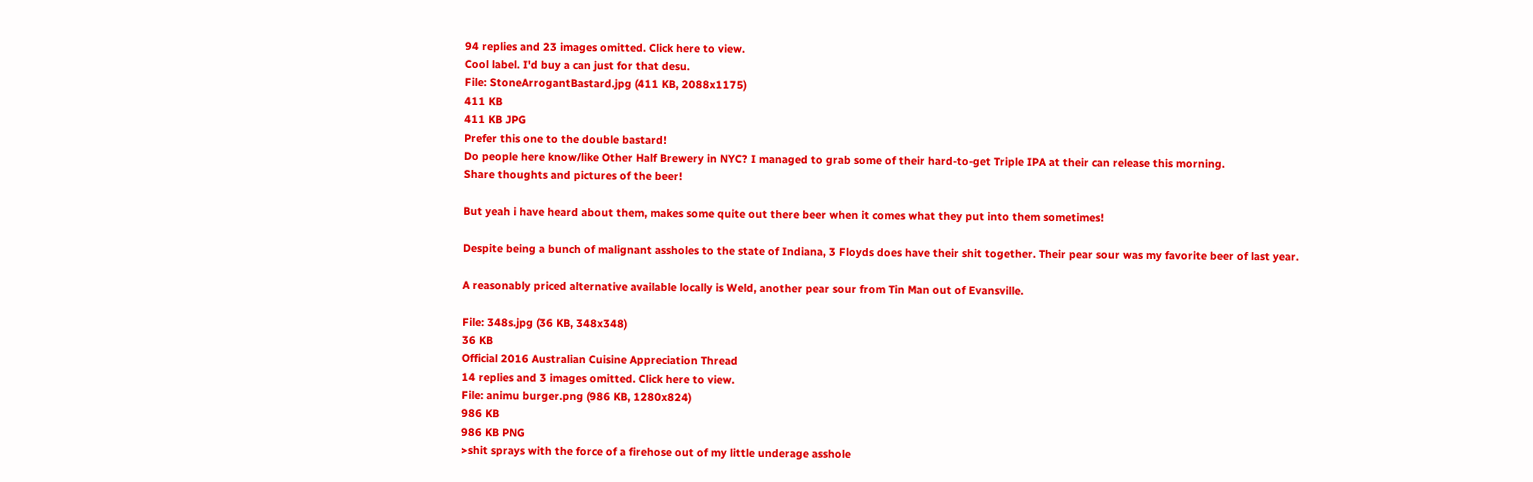94 replies and 23 images omitted. Click here to view.
Cool label. I'd buy a can just for that desu.
File: StoneArrogantBastard.jpg (411 KB, 2088x1175)
411 KB
411 KB JPG
Prefer this one to the double bastard!
Do people here know/like Other Half Brewery in NYC? I managed to grab some of their hard-to-get Triple IPA at their can release this morning.
Share thoughts and pictures of the beer!

But yeah i have heard about them, makes some quite out there beer when it comes what they put into them sometimes!

Despite being a bunch of malignant assholes to the state of Indiana, 3 Floyds does have their shit together. Their pear sour was my favorite beer of last year.

A reasonably priced alternative available locally is Weld, another pear sour from Tin Man out of Evansville.

File: 348s.jpg (36 KB, 348x348)
36 KB
Official 2016 Australian Cuisine Appreciation Thread
14 replies and 3 images omitted. Click here to view.
File: animu burger.png (986 KB, 1280x824)
986 KB
986 KB PNG
>shit sprays with the force of a firehose out of my little underage asshole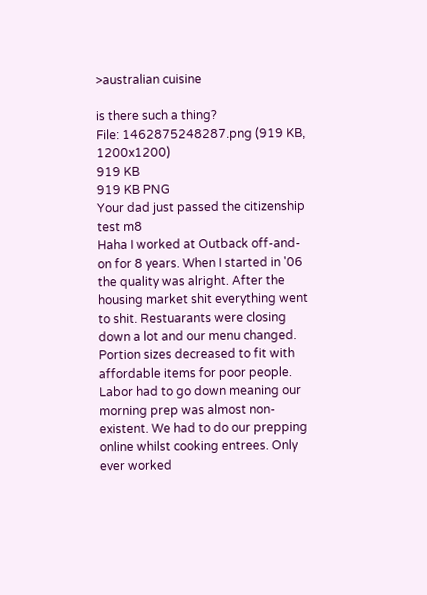>australian cuisine

is there such a thing?
File: 1462875248287.png (919 KB, 1200x1200)
919 KB
919 KB PNG
Your dad just passed the citizenship test m8
Haha I worked at Outback off-and-on for 8 years. When I started in '06 the quality was alright. After the housing market shit everything went to shit. Restuarants were closing down a lot and our menu changed. Portion sizes decreased to fit with affordable items for poor people.
Labor had to go down meaning our morning prep was almost non-existent. We had to do our prepping online whilst cooking entrees. Only ever worked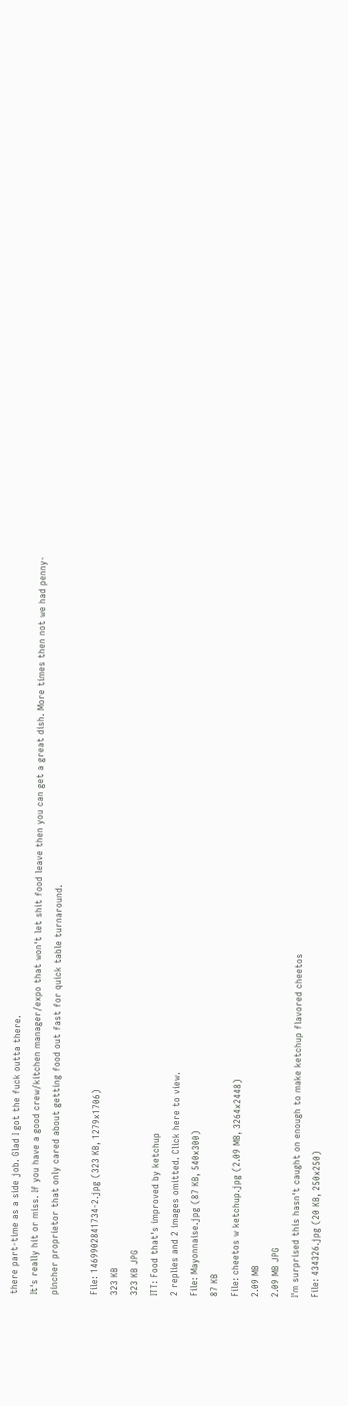there part-time as a side job. Glad I got the fuck outta there.
It's really hit or miss. If you have a good crew/kitchen manager/expo that won't let shit food leave then you can get a great dish. More times then not we had penny-pincher proprietor that only cared about getting food out fast for quick table turnaround.

File: 1469902841734-2.jpg (323 KB, 1279x1706)
323 KB
323 KB JPG
ITT: Food that's improved by ketchup
2 replies and 2 images omitted. Click here to view.
File: Mayonnaise.jpg (87 KB, 540x300)
87 KB
File: cheetos w ketchup.jpg (2.09 MB, 3264x2448)
2.09 MB
2.09 MB JPG
I'm surprised this hasn't caught on enough to make ketchup flavored cheetos
File: 434326.jpg (20 KB, 250x250)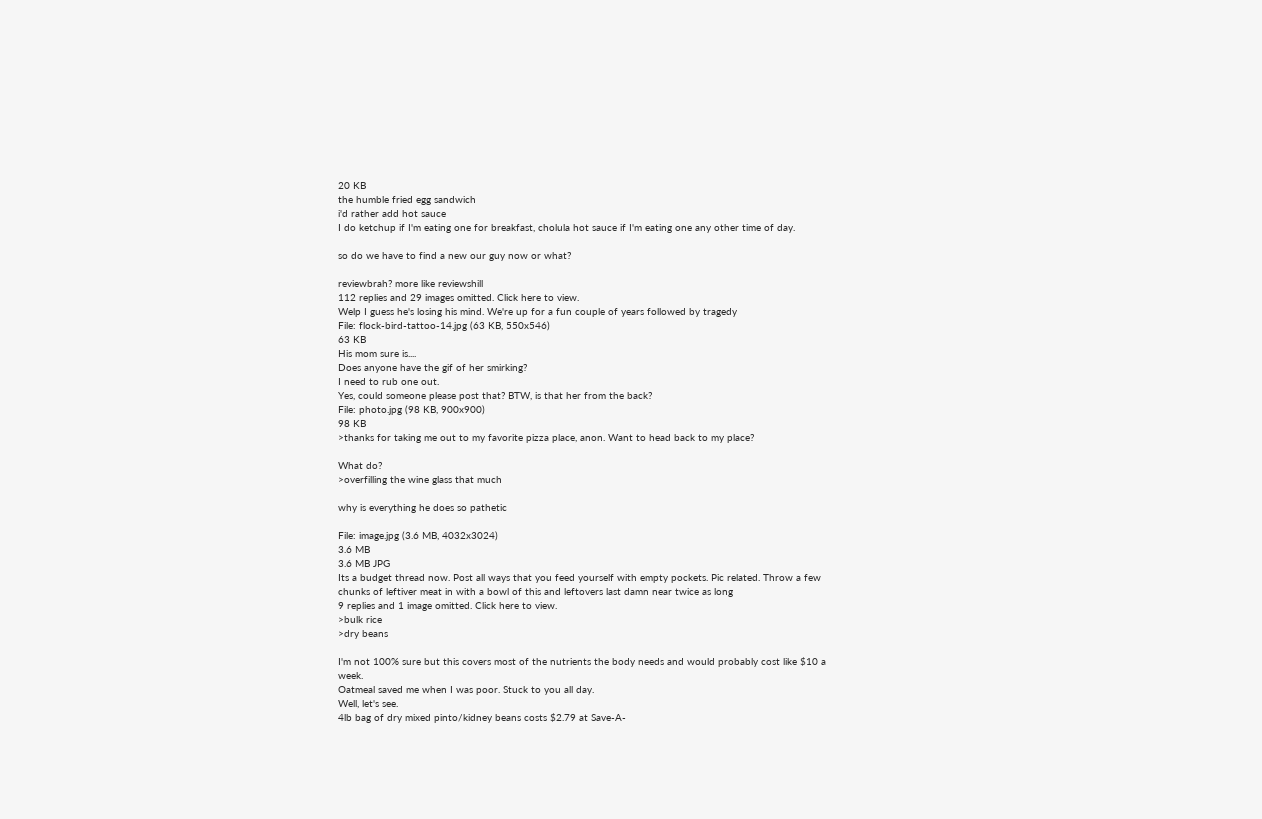20 KB
the humble fried egg sandwich
i'd rather add hot sauce
I do ketchup if I'm eating one for breakfast, cholula hot sauce if I'm eating one any other time of day.

so do we have to find a new our guy now or what?

reviewbrah? more like reviewshill
112 replies and 29 images omitted. Click here to view.
Welp I guess he's losing his mind. We're up for a fun couple of years followed by tragedy
File: flock-bird-tattoo-14.jpg (63 KB, 550x546)
63 KB
His mom sure is....
Does anyone have the gif of her smirking?
I need to rub one out.
Yes, could someone please post that? BTW, is that her from the back?
File: photo.jpg (98 KB, 900x900)
98 KB
>thanks for taking me out to my favorite pizza place, anon. Want to head back to my place?

What do?
>overfilling the wine glass that much

why is everything he does so pathetic

File: image.jpg (3.6 MB, 4032x3024)
3.6 MB
3.6 MB JPG
Its a budget thread now. Post all ways that you feed yourself with empty pockets. Pic related. Throw a few chunks of leftiver meat in with a bowl of this and leftovers last damn near twice as long
9 replies and 1 image omitted. Click here to view.
>bulk rice
>dry beans

I'm not 100% sure but this covers most of the nutrients the body needs and would probably cost like $10 a week.
Oatmeal saved me when I was poor. Stuck to you all day.
Well, let's see.
4lb bag of dry mixed pinto/kidney beans costs $2.79 at Save-A-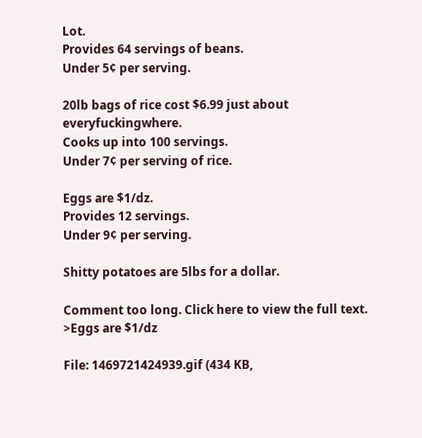Lot.
Provides 64 servings of beans.
Under 5¢ per serving.

20lb bags of rice cost $6.99 just about everyfuckingwhere.
Cooks up into 100 servings.
Under 7¢ per serving of rice.

Eggs are $1/dz.
Provides 12 servings.
Under 9¢ per serving.

Shitty potatoes are 5lbs for a dollar.

Comment too long. Click here to view the full text.
>Eggs are $1/dz

File: 1469721424939.gif (434 KB,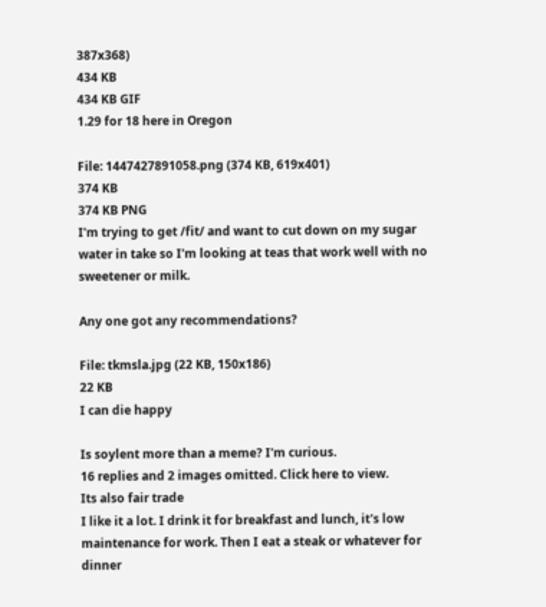387x368)
434 KB
434 KB GIF
1.29 for 18 here in Oregon

File: 1447427891058.png (374 KB, 619x401)
374 KB
374 KB PNG
I'm trying to get /fit/ and want to cut down on my sugar water in take so I'm looking at teas that work well with no sweetener or milk.

Any one got any recommendations?

File: tkmsla.jpg (22 KB, 150x186)
22 KB
I can die happy

Is soylent more than a meme? I'm curious.
16 replies and 2 images omitted. Click here to view.
Its also fair trade
I like it a lot. I drink it for breakfast and lunch, it's low maintenance for work. Then I eat a steak or whatever for dinner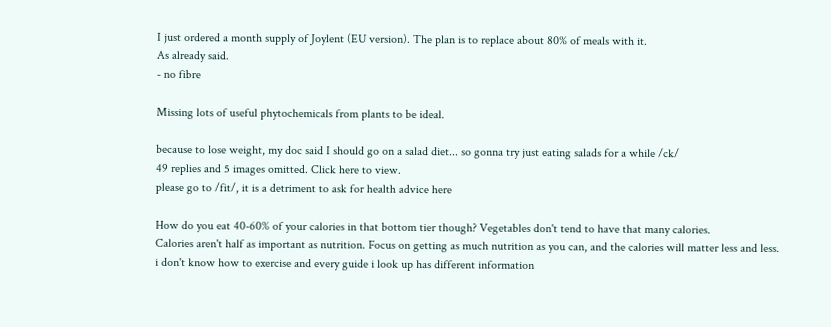I just ordered a month supply of Joylent (EU version). The plan is to replace about 80% of meals with it.
As already said.
- no fibre

Missing lots of useful phytochemicals from plants to be ideal.

because to lose weight, my doc said I should go on a salad diet... so gonna try just eating salads for a while /ck/
49 replies and 5 images omitted. Click here to view.
please go to /fit/, it is a detriment to ask for health advice here

How do you eat 40-60% of your calories in that bottom tier though? Vegetables don't tend to have that many calories.
Calories aren't half as important as nutrition. Focus on getting as much nutrition as you can, and the calories will matter less and less.
i don't know how to exercise and every guide i look up has different information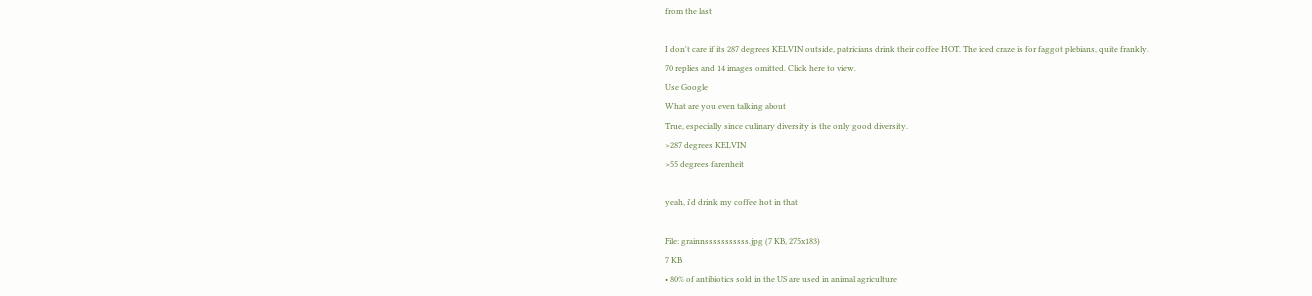from the last

I don't care if its 287 degrees KELVIN outside, patricians drink their coffee HOT. The iced craze is for faggot plebians, quite frankly.
70 replies and 14 images omitted. Click here to view.
Use Google
What are you even talking about
True, especially since culinary diversity is the only good diversity.
>287 degrees KELVIN
>55 degrees farenheit

yeah, i'd drink my coffee hot in that

File: grainnsssssssssss.jpg (7 KB, 275x183)
7 KB
• 80% of antibiotics sold in the US are used in animal agriculture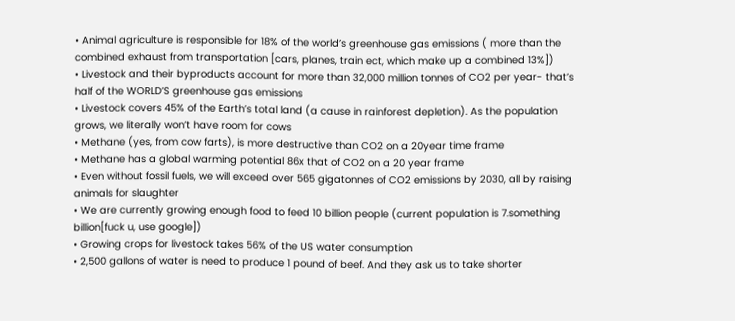• Animal agriculture is responsible for 18% of the world’s greenhouse gas emissions ( more than the combined exhaust from transportation [cars, planes, train ect, which make up a combined 13%])
• Livestock and their byproducts account for more than 32,000 million tonnes of CO2 per year- that’s half of the WORLD’S greenhouse gas emissions
• Livestock covers 45% of the Earth’s total land (a cause in rainforest depletion). As the population grows, we literally won’t have room for cows
• Methane (yes, from cow farts), is more destructive than CO2 on a 20year time frame
• Methane has a global warming potential 86x that of CO2 on a 20 year frame
• Even without fossil fuels, we will exceed over 565 gigatonnes of CO2 emissions by 2030, all by raising animals for slaughter
• We are currently growing enough food to feed 10 billion people (current population is 7.something billion[fuck u, use google])
• Growing crops for livestock takes 56% of the US water consumption
• 2,500 gallons of water is need to produce 1 pound of beef. And they ask us to take shorter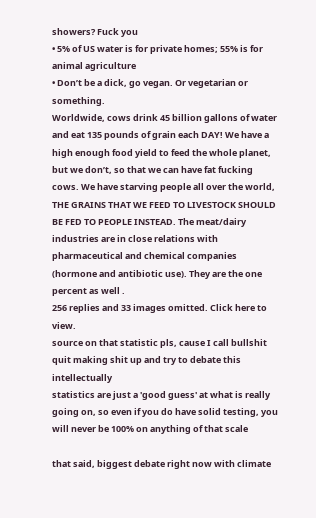showers? Fuck you
• 5% of US water is for private homes; 55% is for animal agriculture
• Don’t be a dick, go vegan. Or vegetarian or something.
Worldwide, cows drink 45 billion gallons of water and eat 135 pounds of grain each DAY! We have a high enough food yield to feed the whole planet, but we don’t, so that we can have fat fucking cows. We have starving people all over the world, THE GRAINS THAT WE FEED TO LIVESTOCK SHOULD BE FED TO PEOPLE INSTEAD. The meat/dairy industries are in close relations with pharmaceutical and chemical companies (hormone and antibiotic use). They are the one percent as well .
256 replies and 33 images omitted. Click here to view.
source on that statistic pls, cause I call bullshit
quit making shit up and try to debate this intellectually
statistics are just a 'good guess' at what is really going on, so even if you do have solid testing, you will never be 100% on anything of that scale

that said, biggest debate right now with climate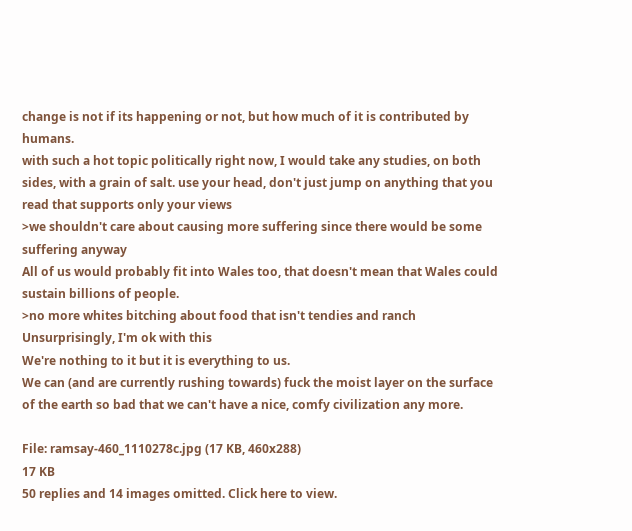change is not if its happening or not, but how much of it is contributed by humans.
with such a hot topic politically right now, I would take any studies, on both sides, with a grain of salt. use your head, don't just jump on anything that you read that supports only your views
>we shouldn't care about causing more suffering since there would be some suffering anyway
All of us would probably fit into Wales too, that doesn't mean that Wales could sustain billions of people.
>no more whites bitching about food that isn't tendies and ranch
Unsurprisingly, I'm ok with this
We're nothing to it but it is everything to us.
We can (and are currently rushing towards) fuck the moist layer on the surface of the earth so bad that we can't have a nice, comfy civilization any more.

File: ramsay-460_1110278c.jpg (17 KB, 460x288)
17 KB
50 replies and 14 images omitted. Click here to view.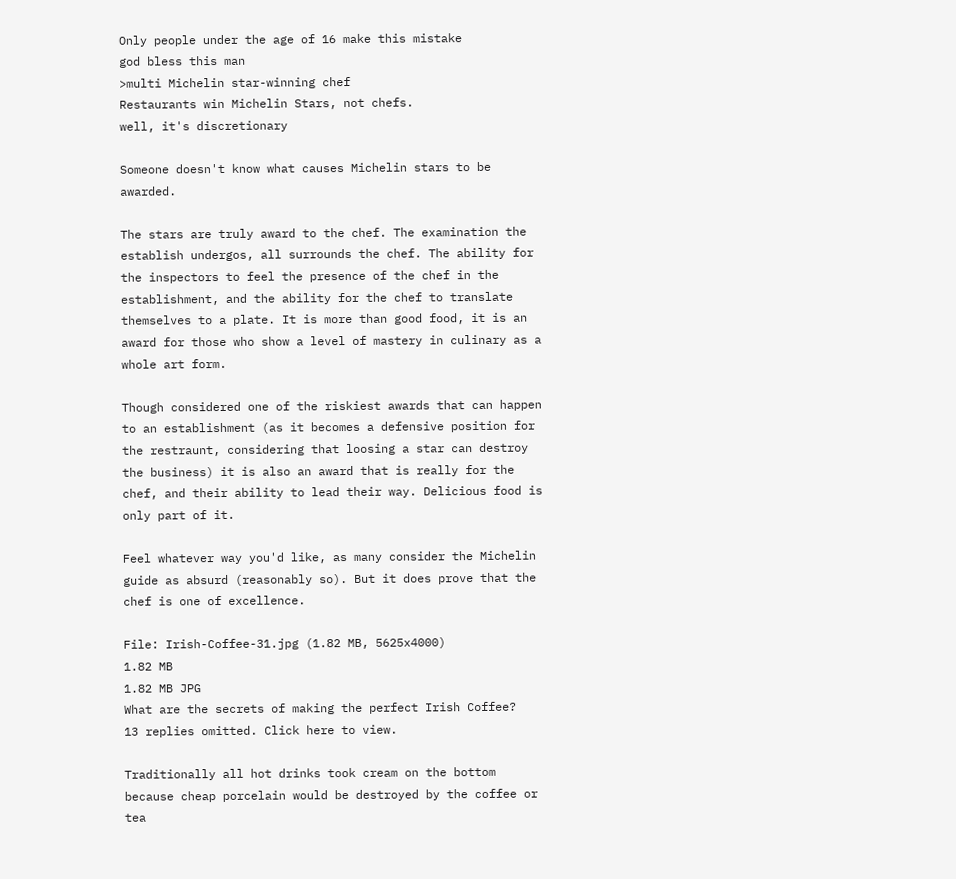Only people under the age of 16 make this mistake
god bless this man
>multi Michelin star-winning chef
Restaurants win Michelin Stars, not chefs.
well, it's discretionary

Someone doesn't know what causes Michelin stars to be awarded.

The stars are truly award to the chef. The examination the establish undergos, all surrounds the chef. The ability for the inspectors to feel the presence of the chef in the establishment, and the ability for the chef to translate themselves to a plate. It is more than good food, it is an award for those who show a level of mastery in culinary as a whole art form.

Though considered one of the riskiest awards that can happen to an establishment (as it becomes a defensive position for the restraunt, considering that loosing a star can destroy the business) it is also an award that is really for the chef, and their ability to lead their way. Delicious food is only part of it.

Feel whatever way you'd like, as many consider the Michelin guide as absurd (reasonably so). But it does prove that the chef is one of excellence.

File: Irish-Coffee-31.jpg (1.82 MB, 5625x4000)
1.82 MB
1.82 MB JPG
What are the secrets of making the perfect Irish Coffee?
13 replies omitted. Click here to view.

Traditionally all hot drinks took cream on the bottom because cheap porcelain would be destroyed by the coffee or tea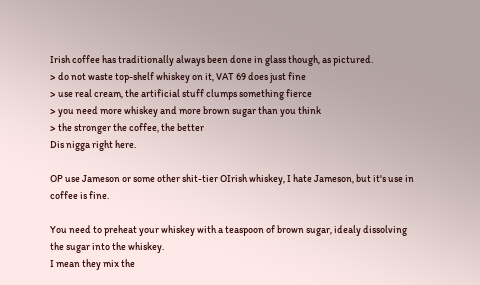Irish coffee has traditionally always been done in glass though, as pictured.
> do not waste top-shelf whiskey on it, VAT 69 does just fine
> use real cream, the artificial stuff clumps something fierce
> you need more whiskey and more brown sugar than you think
> the stronger the coffee, the better
Dis nigga right here.

OP use Jameson or some other shit-tier OIrish whiskey, I hate Jameson, but it's use in coffee is fine.

You need to preheat your whiskey with a teaspoon of brown sugar, idealy dissolving the sugar into the whiskey.
I mean they mix the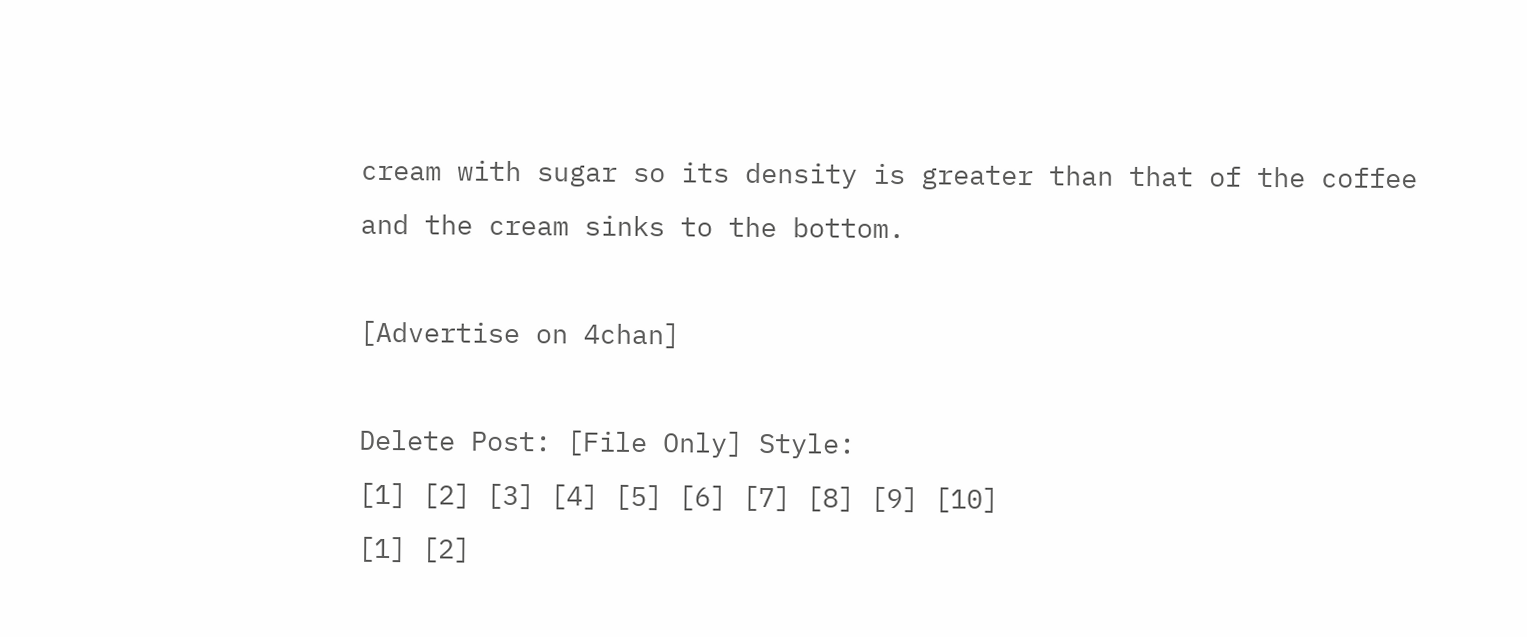cream with sugar so its density is greater than that of the coffee and the cream sinks to the bottom.

[Advertise on 4chan]

Delete Post: [File Only] Style:
[1] [2] [3] [4] [5] [6] [7] [8] [9] [10]
[1] [2]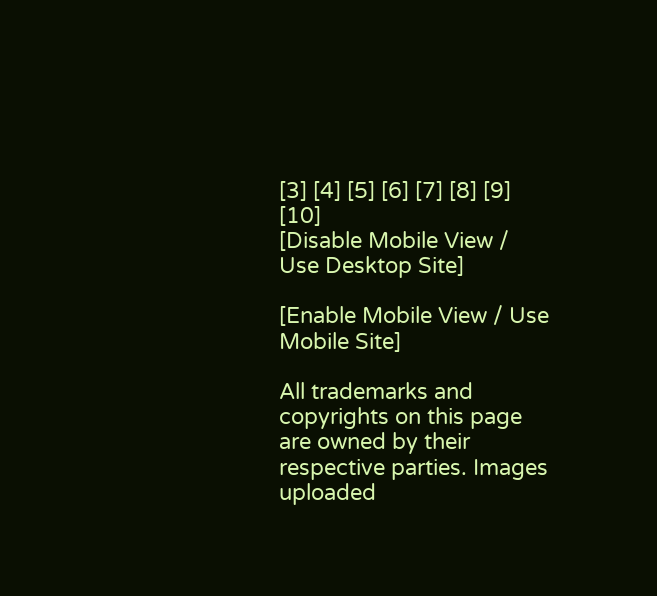[3] [4] [5] [6] [7] [8] [9] [10]
[Disable Mobile View / Use Desktop Site]

[Enable Mobile View / Use Mobile Site]

All trademarks and copyrights on this page are owned by their respective parties. Images uploaded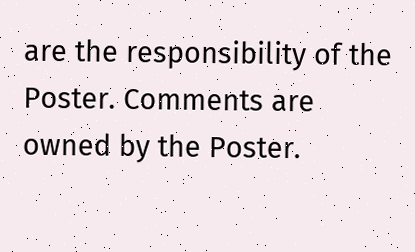are the responsibility of the Poster. Comments are owned by the Poster.